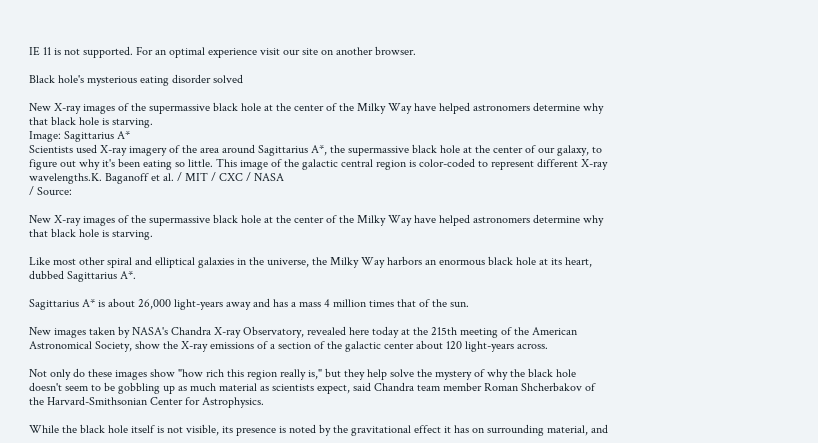IE 11 is not supported. For an optimal experience visit our site on another browser.

Black hole's mysterious eating disorder solved

New X-ray images of the supermassive black hole at the center of the Milky Way have helped astronomers determine why that black hole is starving.
Image: Sagittarius A*
Scientists used X-ray imagery of the area around Sagittarius A*, the supermassive black hole at the center of our galaxy, to figure out why it's been eating so little. This image of the galactic central region is color-coded to represent different X-ray wavelengths.K. Baganoff et al. / MIT / CXC / NASA
/ Source:

New X-ray images of the supermassive black hole at the center of the Milky Way have helped astronomers determine why that black hole is starving.

Like most other spiral and elliptical galaxies in the universe, the Milky Way harbors an enormous black hole at its heart, dubbed Sagittarius A*.

Sagittarius A* is about 26,000 light-years away and has a mass 4 million times that of the sun.

New images taken by NASA's Chandra X-ray Observatory, revealed here today at the 215th meeting of the American Astronomical Society, show the X-ray emissions of a section of the galactic center about 120 light-years across.

Not only do these images show "how rich this region really is," but they help solve the mystery of why the black hole doesn't seem to be gobbling up as much material as scientists expect, said Chandra team member Roman Shcherbakov of the Harvard-Smithsonian Center for Astrophysics.

While the black hole itself is not visible, its presence is noted by the gravitational effect it has on surrounding material, and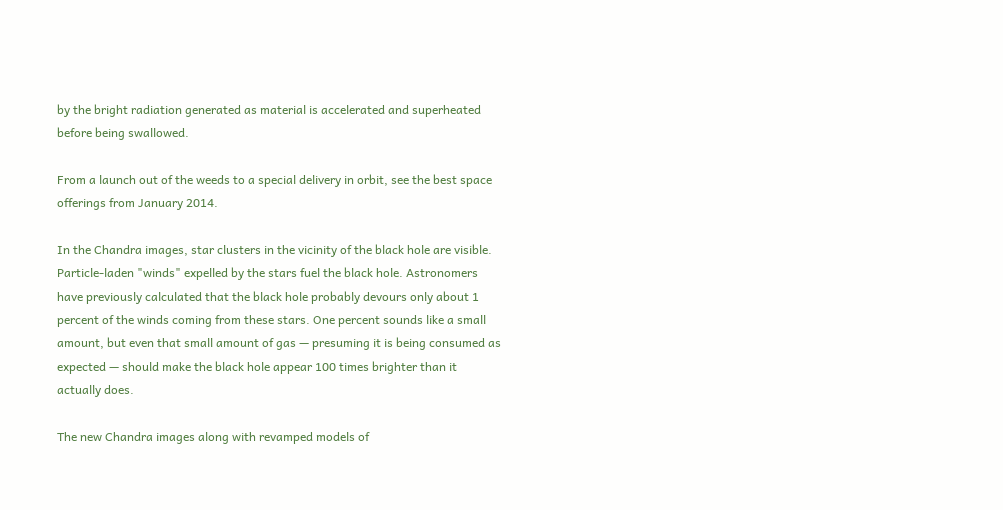by the bright radiation generated as material is accelerated and superheated before being swallowed.

From a launch out of the weeds to a special delivery in orbit, see the best space offerings from January 2014.

In the Chandra images, star clusters in the vicinity of the black hole are visible. Particle-laden "winds" expelled by the stars fuel the black hole. Astronomers have previously calculated that the black hole probably devours only about 1 percent of the winds coming from these stars. One percent sounds like a small amount, but even that small amount of gas — presuming it is being consumed as expected — should make the black hole appear 100 times brighter than it actually does.

The new Chandra images along with revamped models of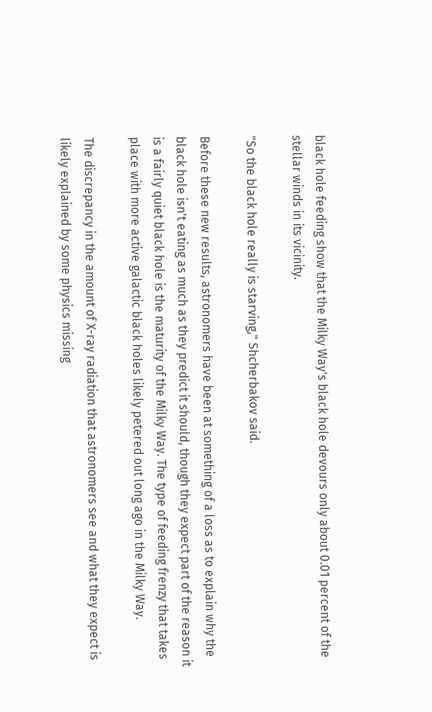black hole feeding show that the Milky Way's black hole devours only about 0.01 percent of the stellar winds in its vicinity.

"So the black hole really is starving," Shcherbakov said.

Before these new results, astronomers have been at something of a loss as to explain why the black hole isn't eating as much as they predict it should, though they expect part of the reason it is a fairly quiet black hole is the maturity of the Milky Way. The type of feeding frenzy that takes place with more active galactic black holes likely petered out long ago in the Milky Way.

The discrepancy in the amount of X-ray radiation that astronomers see and what they expect is likely explained by some physics missing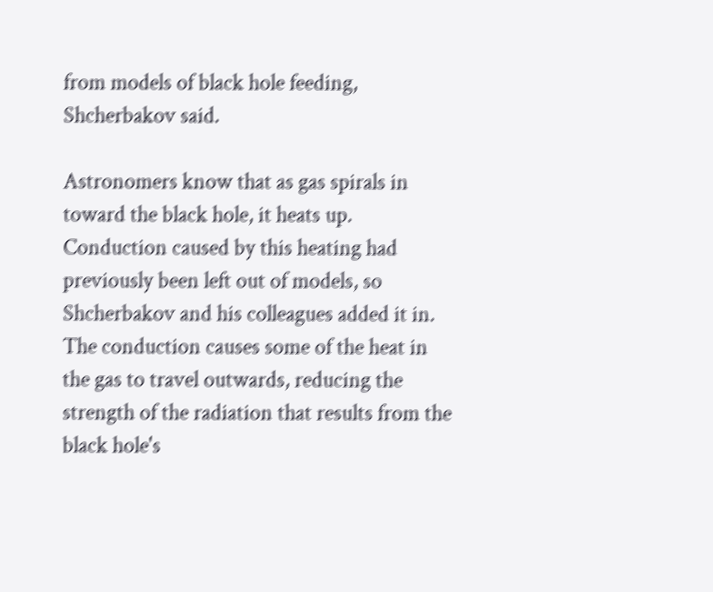from models of black hole feeding, Shcherbakov said.

Astronomers know that as gas spirals in toward the black hole, it heats up. Conduction caused by this heating had previously been left out of models, so Shcherbakov and his colleagues added it in. The conduction causes some of the heat in the gas to travel outwards, reducing the strength of the radiation that results from the black hole's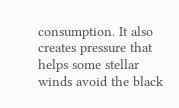consumption. It also creates pressure that helps some stellar winds avoid the black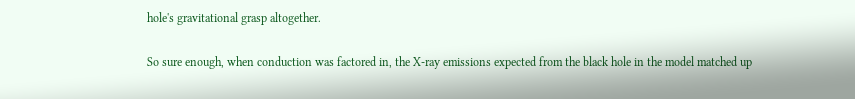hole's gravitational grasp altogether.

So sure enough, when conduction was factored in, the X-ray emissions expected from the black hole in the model matched up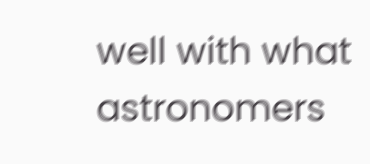well with what astronomers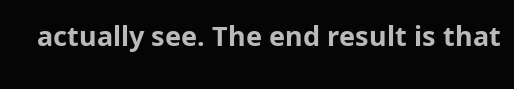actually see. The end result is that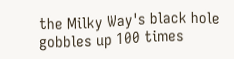the Milky Way's black hole gobbles up 100 times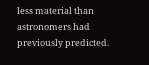less material than astronomers had previously predicted.